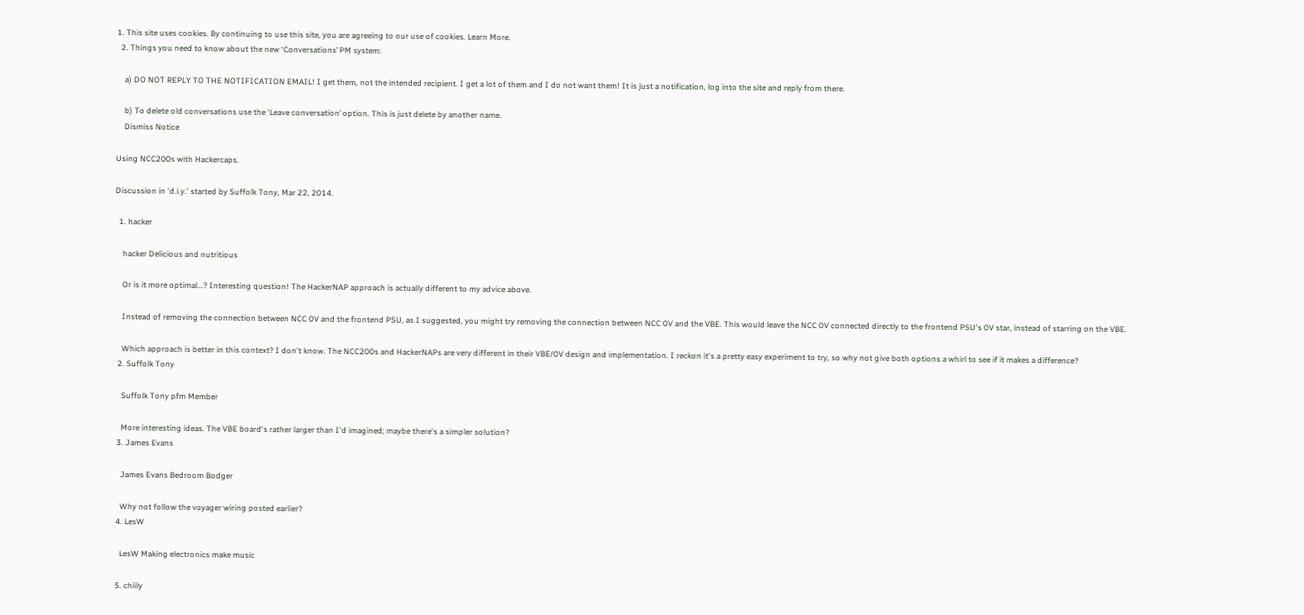1. This site uses cookies. By continuing to use this site, you are agreeing to our use of cookies. Learn More.
  2. Things you need to know about the new ‘Conversations’ PM system:

    a) DO NOT REPLY TO THE NOTIFICATION EMAIL! I get them, not the intended recipient. I get a lot of them and I do not want them! It is just a notification, log into the site and reply from there.

    b) To delete old conversations use the ‘Leave conversation’ option. This is just delete by another name.
    Dismiss Notice

Using NCC200s with Hackercaps.

Discussion in 'd.i.y.' started by Suffolk Tony, Mar 22, 2014.

  1. hacker

    hacker Delicious and nutritious

    Or is it more optimal...? Interesting question! The HackerNAP approach is actually different to my advice above.

    Instead of removing the connection between NCC 0V and the frontend PSU, as I suggested, you might try removing the connection between NCC 0V and the VBE. This would leave the NCC 0V connected directly to the frontend PSU's 0V star, instead of starring on the VBE.

    Which approach is better in this context? I don't know. The NCC200s and HackerNAPs are very different in their VBE/0V design and implementation. I reckon it's a pretty easy experiment to try, so why not give both options a whirl to see if it makes a difference?
  2. Suffolk Tony

    Suffolk Tony pfm Member

    More interesting ideas. The VBE board's rather larger than I'd imagined; maybe there's a simpler solution?
  3. James Evans

    James Evans Bedroom Bodger

    Why not follow the voyager wiring posted earlier?
  4. LesW

    LesW Making electronics make music

  5. chiily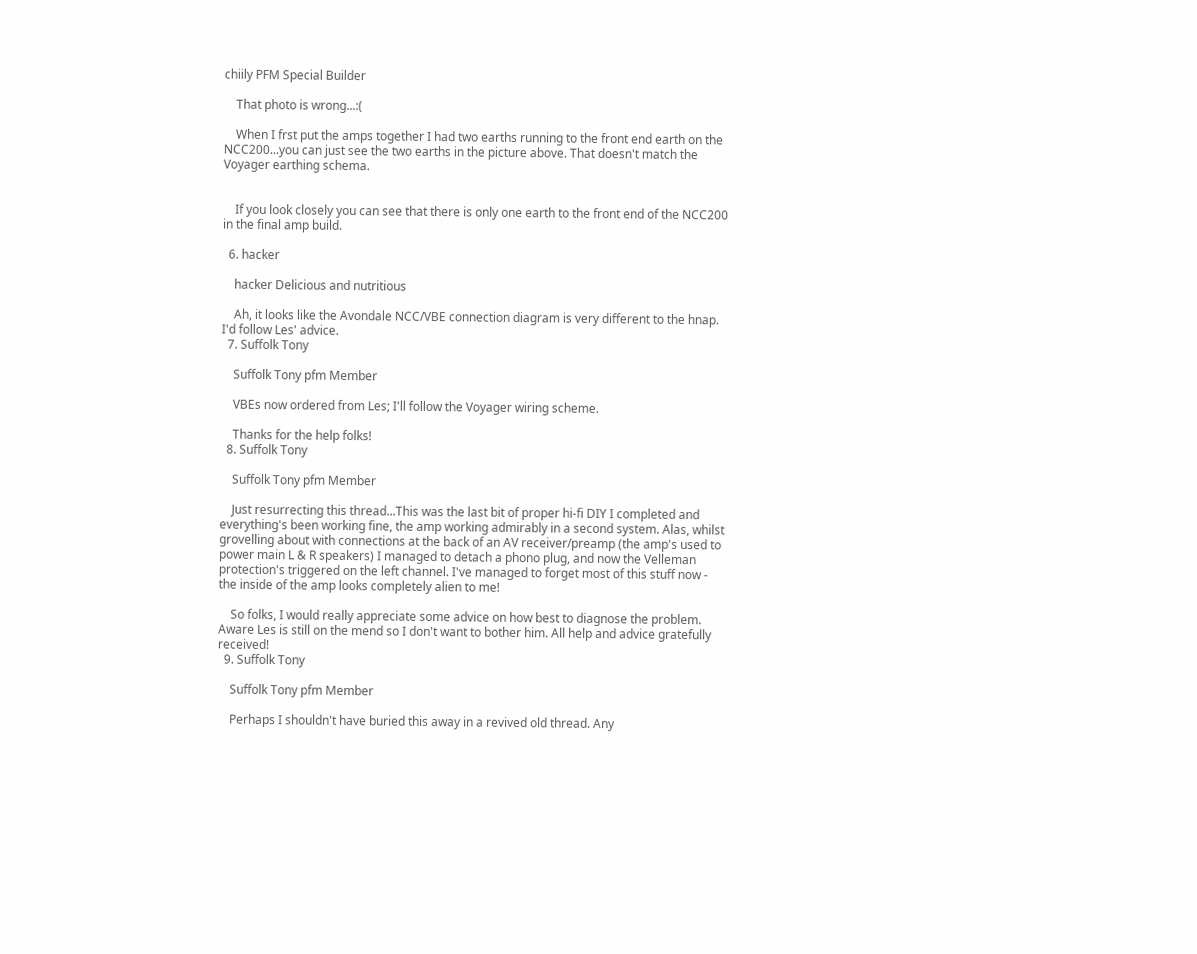chiily PFM Special Builder

    That photo is wrong...:(

    When I frst put the amps together I had two earths running to the front end earth on the NCC200...you can just see the two earths in the picture above. That doesn't match the Voyager earthing schema.


    If you look closely you can see that there is only one earth to the front end of the NCC200 in the final amp build.

  6. hacker

    hacker Delicious and nutritious

    Ah, it looks like the Avondale NCC/VBE connection diagram is very different to the hnap. I'd follow Les' advice.
  7. Suffolk Tony

    Suffolk Tony pfm Member

    VBEs now ordered from Les; I'll follow the Voyager wiring scheme.

    Thanks for the help folks!
  8. Suffolk Tony

    Suffolk Tony pfm Member

    Just resurrecting this thread...This was the last bit of proper hi-fi DIY I completed and everything's been working fine, the amp working admirably in a second system. Alas, whilst grovelling about with connections at the back of an AV receiver/preamp (the amp's used to power main L & R speakers) I managed to detach a phono plug, and now the Velleman protection's triggered on the left channel. I've managed to forget most of this stuff now - the inside of the amp looks completely alien to me!

    So folks, I would really appreciate some advice on how best to diagnose the problem. Aware Les is still on the mend so I don't want to bother him. All help and advice gratefully received!
  9. Suffolk Tony

    Suffolk Tony pfm Member

    Perhaps I shouldn't have buried this away in a revived old thread. Any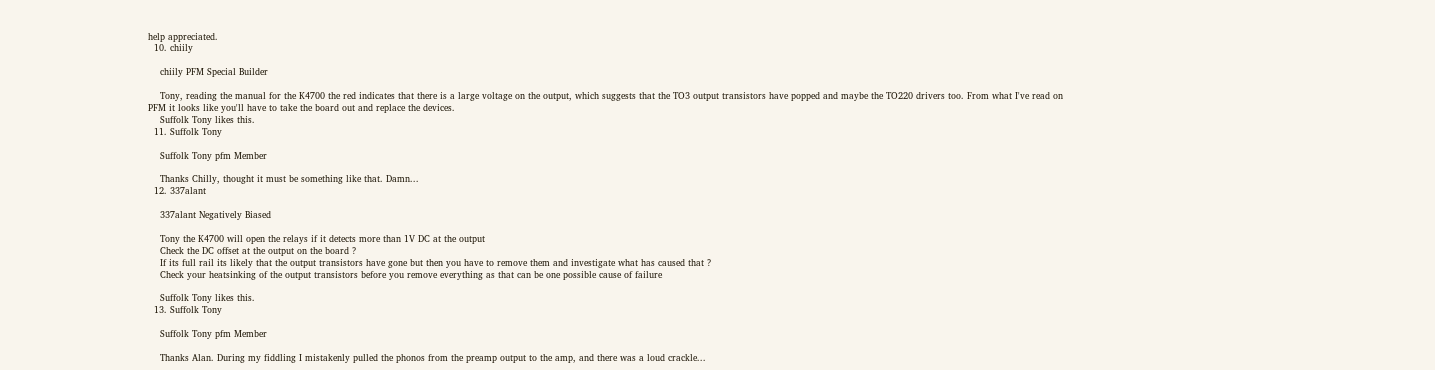help appreciated.
  10. chiily

    chiily PFM Special Builder

    Tony, reading the manual for the K4700 the red indicates that there is a large voltage on the output, which suggests that the TO3 output transistors have popped and maybe the TO220 drivers too. From what I've read on PFM it looks like you'll have to take the board out and replace the devices.
    Suffolk Tony likes this.
  11. Suffolk Tony

    Suffolk Tony pfm Member

    Thanks Chilly, thought it must be something like that. Damn...
  12. 337alant

    337alant Negatively Biased

    Tony the K4700 will open the relays if it detects more than 1V DC at the output
    Check the DC offset at the output on the board ?
    If its full rail its likely that the output transistors have gone but then you have to remove them and investigate what has caused that ?
    Check your heatsinking of the output transistors before you remove everything as that can be one possible cause of failure

    Suffolk Tony likes this.
  13. Suffolk Tony

    Suffolk Tony pfm Member

    Thanks Alan. During my fiddling I mistakenly pulled the phonos from the preamp output to the amp, and there was a loud crackle...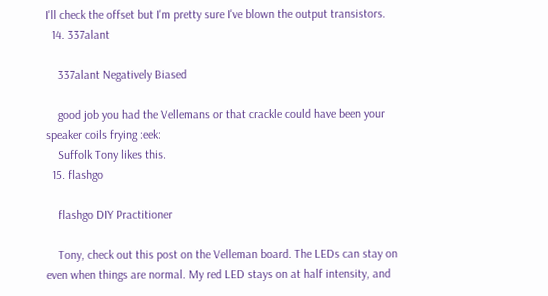I'll check the offset but I'm pretty sure I've blown the output transistors.
  14. 337alant

    337alant Negatively Biased

    good job you had the Vellemans or that crackle could have been your speaker coils frying :eek:
    Suffolk Tony likes this.
  15. flashgo

    flashgo DIY Practitioner

    Tony, check out this post on the Velleman board. The LEDs can stay on even when things are normal. My red LED stays on at half intensity, and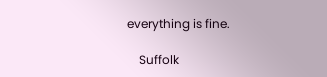everything is fine.

    Suffolk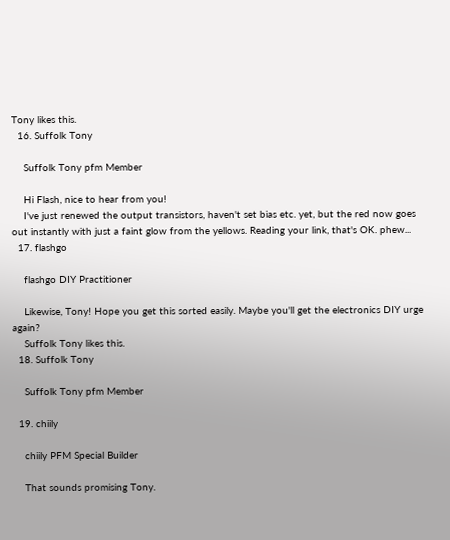Tony likes this.
  16. Suffolk Tony

    Suffolk Tony pfm Member

    Hi Flash, nice to hear from you!
    I've just renewed the output transistors, haven't set bias etc. yet, but the red now goes out instantly with just a faint glow from the yellows. Reading your link, that's OK. phew...
  17. flashgo

    flashgo DIY Practitioner

    Likewise, Tony! Hope you get this sorted easily. Maybe you'll get the electronics DIY urge again?
    Suffolk Tony likes this.
  18. Suffolk Tony

    Suffolk Tony pfm Member

  19. chiily

    chiily PFM Special Builder

    That sounds promising Tony.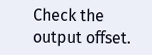Check the output offset.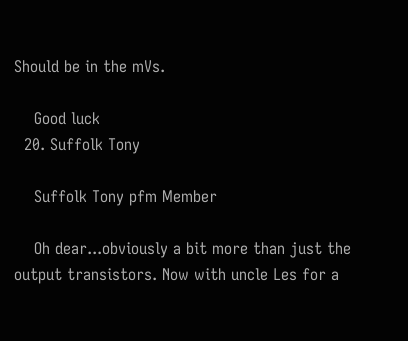Should be in the mVs.

    Good luck
  20. Suffolk Tony

    Suffolk Tony pfm Member

    Oh dear...obviously a bit more than just the output transistors. Now with uncle Les for a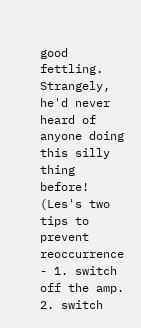good fettling. Strangely, he'd never heard of anyone doing this silly thing before! (Les's two tips to prevent reoccurrence - 1. switch off the amp. 2. switch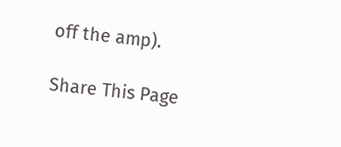off the amp).

Share This Page